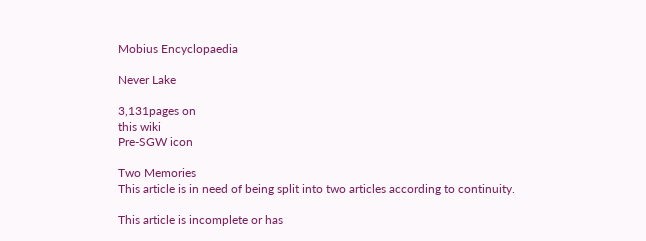Mobius Encyclopaedia

Never Lake

3,131pages on
this wiki
Pre-SGW icon

Two Memories
This article is in need of being split into two articles according to continuity.

This article is incomplete or has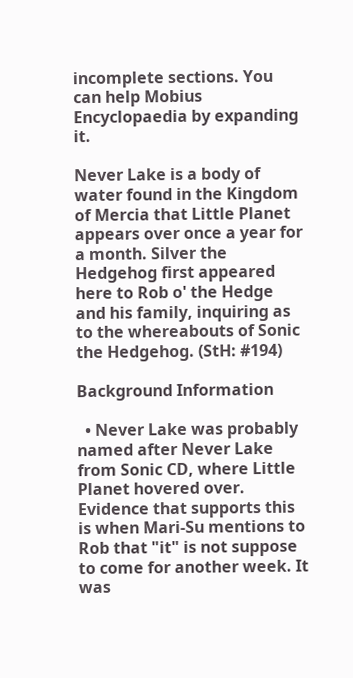incomplete sections. You can help Mobius Encyclopaedia by expanding it.

Never Lake is a body of water found in the Kingdom of Mercia that Little Planet appears over once a year for a month. Silver the Hedgehog first appeared here to Rob o' the Hedge and his family, inquiring as to the whereabouts of Sonic the Hedgehog. (StH: #194)

Background Information

  • Never Lake was probably named after Never Lake from Sonic CD, where Little Planet hovered over. Evidence that supports this is when Mari-Su mentions to Rob that "it" is not suppose to come for another week. It was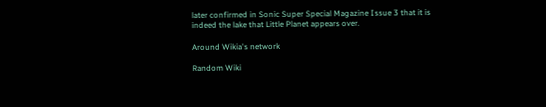later confirmed in Sonic Super Special Magazine Issue 3 that it is indeed the lake that Little Planet appears over.

Around Wikia's network

Random Wiki